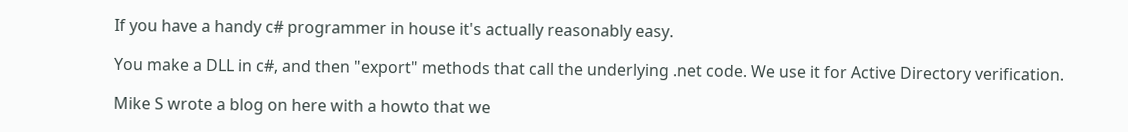If you have a handy c# programmer in house it's actually reasonably easy.

You make a DLL in c#, and then "export" methods that call the underlying .net code. We use it for Active Directory verification.

Mike S wrote a blog on here with a howto that we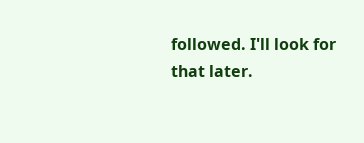followed. I'll look for that later.